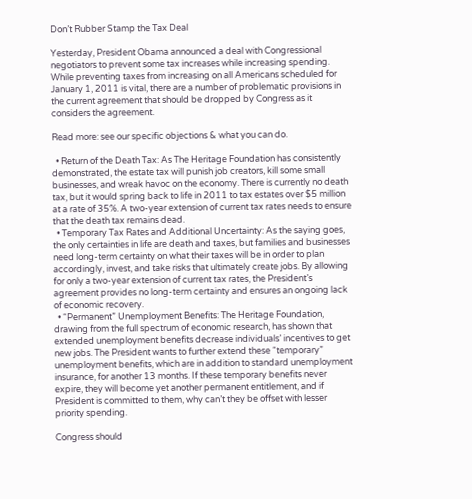Don’t Rubber Stamp the Tax Deal

Yesterday, President Obama announced a deal with Congressional negotiators to prevent some tax increases while increasing spending. While preventing taxes from increasing on all Americans scheduled for January 1, 2011 is vital, there are a number of problematic provisions in the current agreement that should be dropped by Congress as it considers the agreement.

Read more: see our specific objections & what you can do.

  • Return of the Death Tax: As The Heritage Foundation has consistently demonstrated, the estate tax will punish job creators, kill some small businesses, and wreak havoc on the economy. There is currently no death tax, but it would spring back to life in 2011 to tax estates over $5 million at a rate of 35%. A two-year extension of current tax rates needs to ensure that the death tax remains dead.
  • Temporary Tax Rates and Additional Uncertainty: As the saying goes, the only certainties in life are death and taxes, but families and businesses need long-term certainty on what their taxes will be in order to plan accordingly, invest, and take risks that ultimately create jobs. By allowing for only a two-year extension of current tax rates, the President’s agreement provides no long-term certainty and ensures an ongoing lack of economic recovery.
  • “Permanent” Unemployment Benefits: The Heritage Foundation, drawing from the full spectrum of economic research, has shown that extended unemployment benefits decrease individuals’ incentives to get new jobs. The President wants to further extend these “temporary” unemployment benefits, which are in addition to standard unemployment insurance, for another 13 months. If these temporary benefits never expire, they will become yet another permanent entitlement, and if President is committed to them, why can’t they be offset with lesser priority spending.

Congress should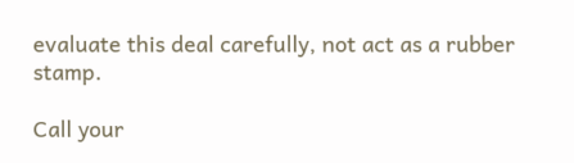evaluate this deal carefully, not act as a rubber stamp.

Call your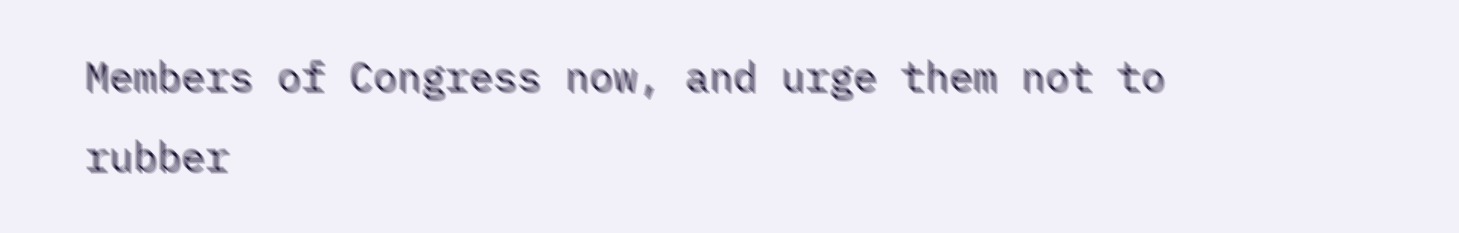Members of Congress now, and urge them not to rubber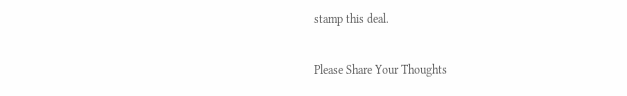stamp this deal.

Please Share Your Thoughts